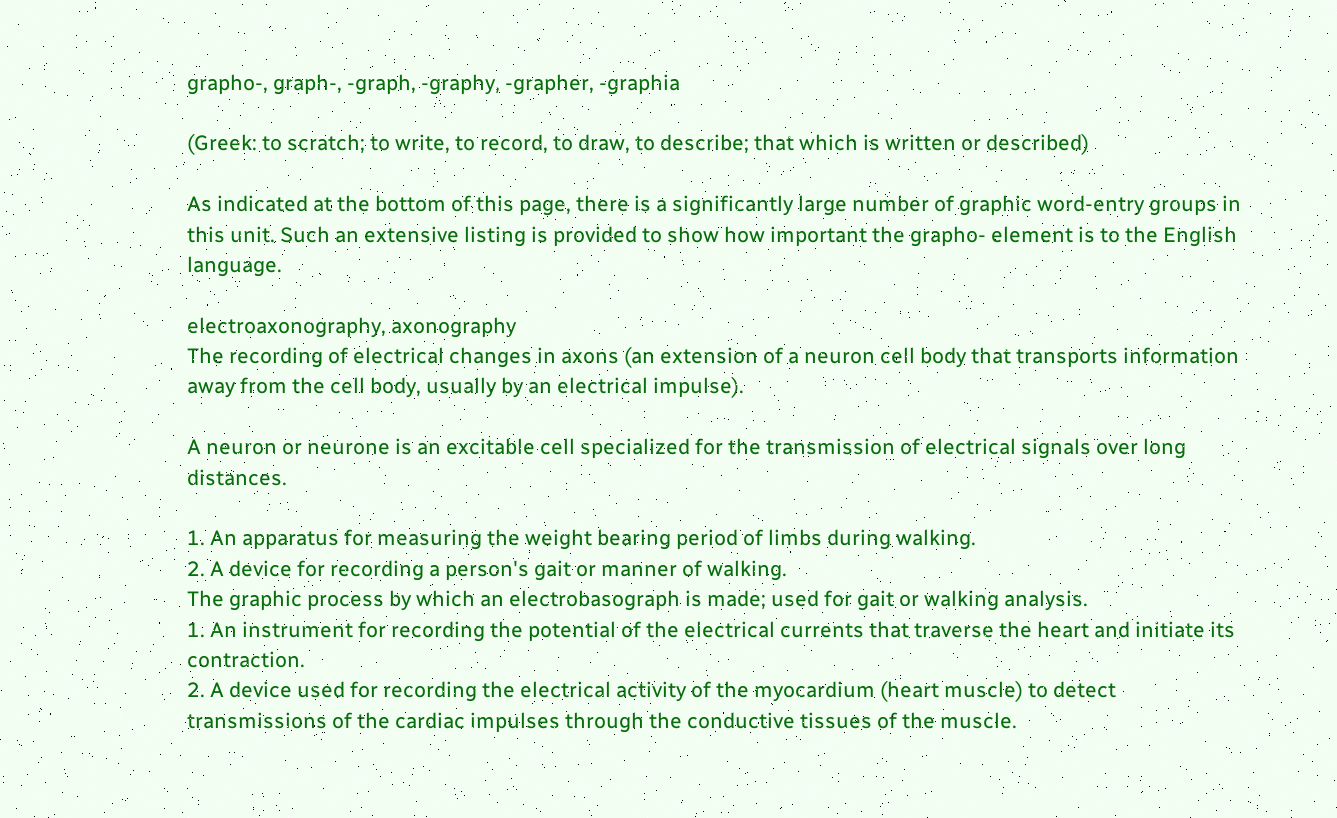grapho-, graph-, -graph, -graphy, -grapher, -graphia

(Greek: to scratch; to write, to record, to draw, to describe; that which is written or described)

As indicated at the bottom of this page, there is a significantly large number of graphic word-entry groups in this unit. Such an extensive listing is provided to show how important the grapho- element is to the English language.

electroaxonography, axonography
The recording of electrical changes in axons (an extension of a neuron cell body that transports information away from the cell body, usually by an electrical impulse).

A neuron or neurone is an excitable cell specialized for the transmission of electrical signals over long distances.

1. An apparatus for measuring the weight bearing period of limbs during walking.
2. A device for recording a person's gait or manner of walking.
The graphic process by which an electrobasograph is made; used for gait or walking analysis.
1. An instrument for recording the potential of the electrical currents that traverse the heart and initiate its contraction.
2. A device used for recording the electrical activity of the myocardium (heart muscle) to detect transmissions of the cardiac impulses through the conductive tissues of the muscle.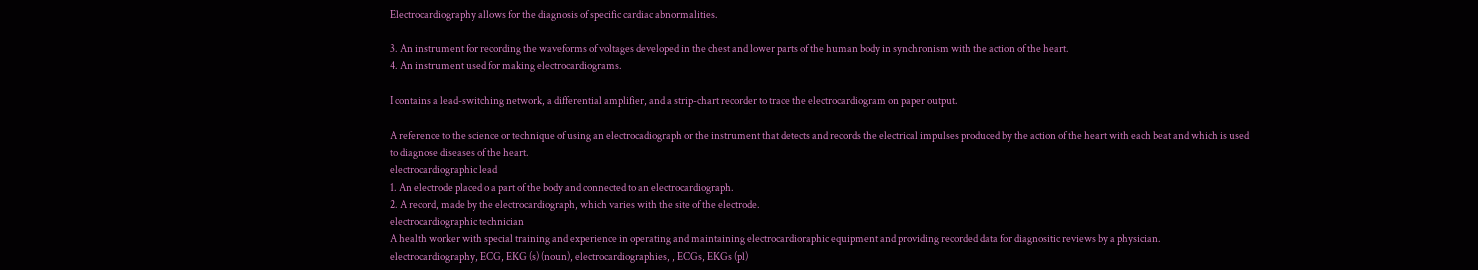Electrocardiography allows for the diagnosis of specific cardiac abnormalities.

3. An instrument for recording the waveforms of voltages developed in the chest and lower parts of the human body in synchronism with the action of the heart.
4. An instrument used for making electrocardiograms.

I contains a lead-switching network, a differential amplifier, and a strip-chart recorder to trace the electrocardiogram on paper output.

A reference to the science or technique of using an electrocadiograph or the instrument that detects and records the electrical impulses produced by the action of the heart with each beat and which is used to diagnose diseases of the heart.
electrocardiographic lead
1. An electrode placed o a part of the body and connected to an electrocardiograph.
2. A record, made by the electrocardiograph, which varies with the site of the electrode.
electrocardiographic technician
A health worker with special training and experience in operating and maintaining electrocardioraphic equipment and providing recorded data for diagnositic reviews by a physician.
electrocardiography, ECG, EKG (s) (noun), electrocardiographies, , ECGs, EKGs (pl)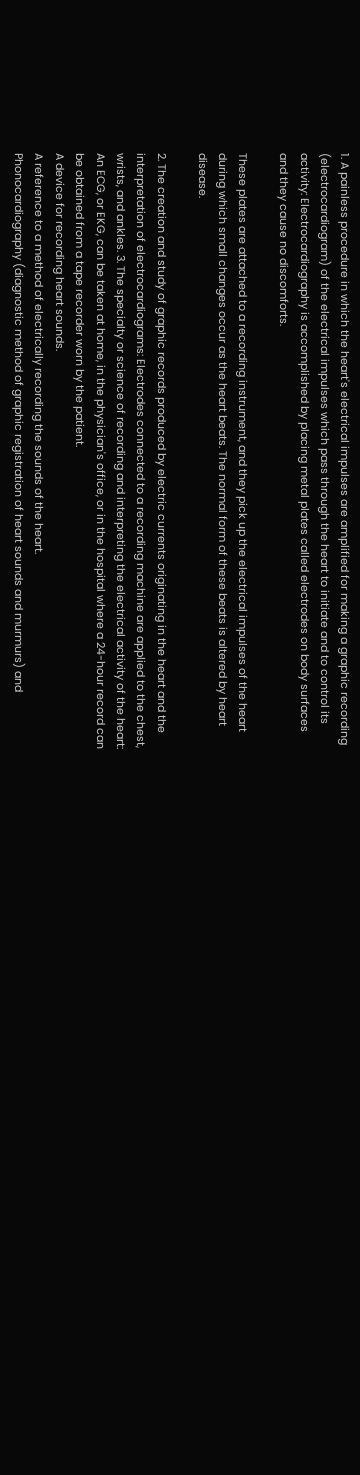1. A painless procedure in which the heart's electrical impulses are amplified for making a graphic recording (electrocardiogram) of the electrical impulses which pass through the heart to initiate and to control its activity: Electrocardiography is accomplished by placing metal plates called electrodes on body surfaces and they cause no discomforts.

These plates are attached to a recording instrument, and they pick up the electrical impulses of the heart during which small changes occur as the heart beats. The normal form of these beats is altered by heart disease.

2. The creation and study of graphic records produced by electric currents originating in the heart and the interpretation of electrocardiograms: Electrodes connected to a recording machine are applied to the chest, wrists, and ankles. 3. The specialty or science of recording and interpreting the electrical activity of the heart: An ECG, or EKG, can be taken at home, in the physician's office, or in the hospital where a 24-hour record can be obtained from a tape recorder worn by the patient.
A device for recording heart sounds.
A reference to a method of electrically recording the sounds of the heart.
Phonocardiography (diagnostic method of graphic registration of heart sounds and murmurs) and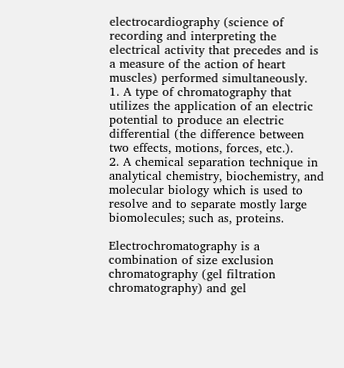electrocardiography (science of recording and interpreting the electrical activity that precedes and is a measure of the action of heart muscles) performed simultaneously.
1. A type of chromatography that utilizes the application of an electric potential to produce an electric differential (the difference between two effects, motions, forces, etc.).
2. A chemical separation technique in analytical chemistry, biochemistry, and molecular biology which is used to resolve and to separate mostly large biomolecules; such as, proteins.

Electrochromatography is a combination of size exclusion chromatography (gel filtration chromatography) and gel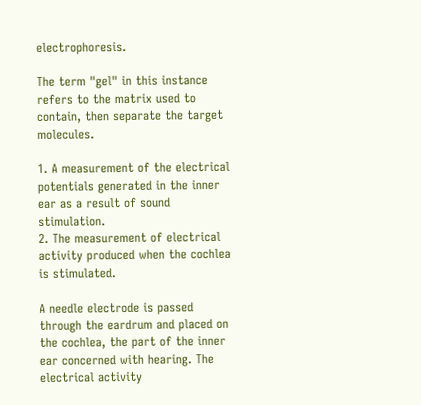electrophoresis.

The term "gel" in this instance refers to the matrix used to contain, then separate the target molecules.

1. A measurement of the electrical potentials generated in the inner ear as a result of sound stimulation.
2. The measurement of electrical activity produced when the cochlea is stimulated.

A needle electrode is passed through the eardrum and placed on the cochlea, the part of the inner ear concerned with hearing. The electrical activity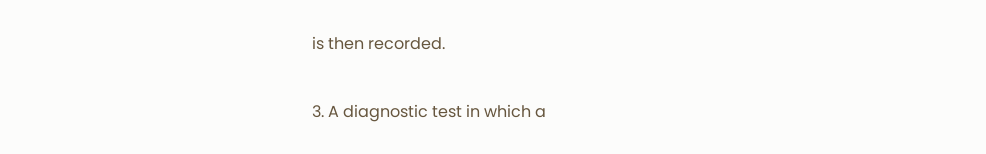is then recorded.

3. A diagnostic test in which a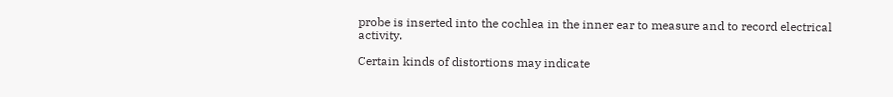probe is inserted into the cochlea in the inner ear to measure and to record electrical activity.

Certain kinds of distortions may indicate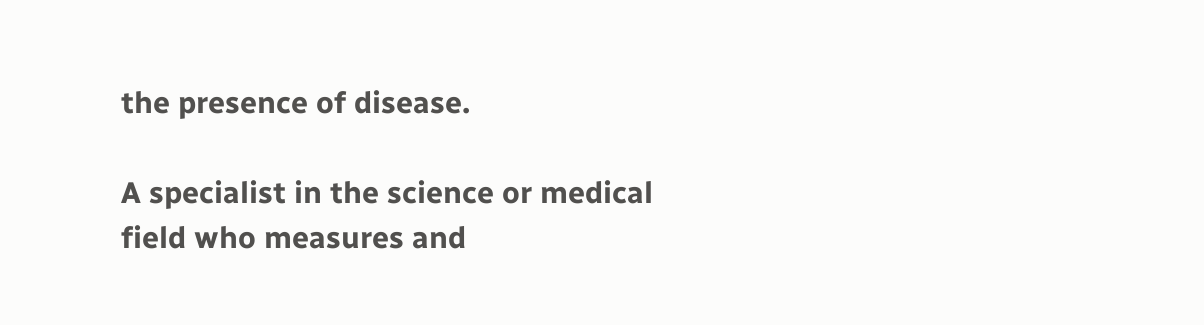the presence of disease.

A specialist in the science or medical field who measures and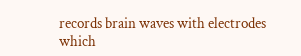records brain waves with electrodes which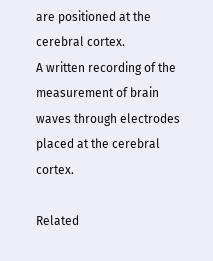are positioned at the cerebral cortex.
A written recording of the measurement of brain waves through electrodes placed at the cerebral cortex.

Related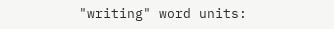"writing" word units: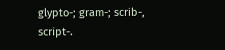glypto-; gram-; scrib-, script-.